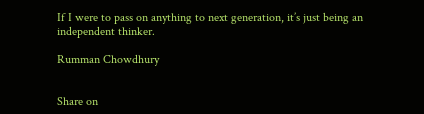If I were to pass on anything to next generation, it’s just being an independent thinker.

Rumman Chowdhury


Share on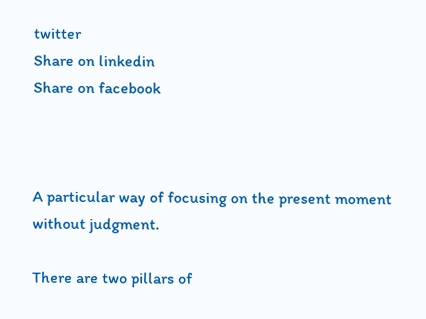twitter
Share on linkedin
Share on facebook



A particular way of focusing on the present moment without judgment.

There are two pillars of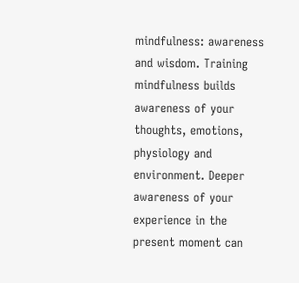mindfulness: awareness and wisdom. Training mindfulness builds awareness of your thoughts, emotions, physiology and environment. Deeper awareness of your experience in the present moment can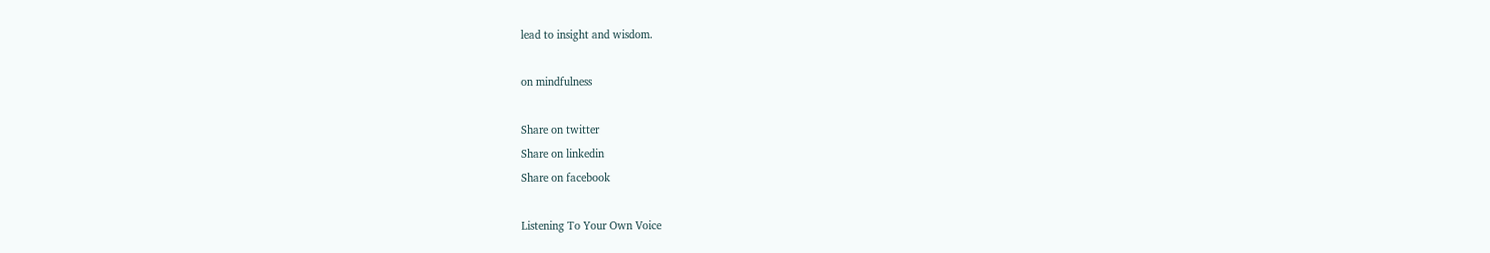lead to insight and wisdom.

on mindfulness

Share on twitter
Share on linkedin
Share on facebook

Listening To Your Own Voice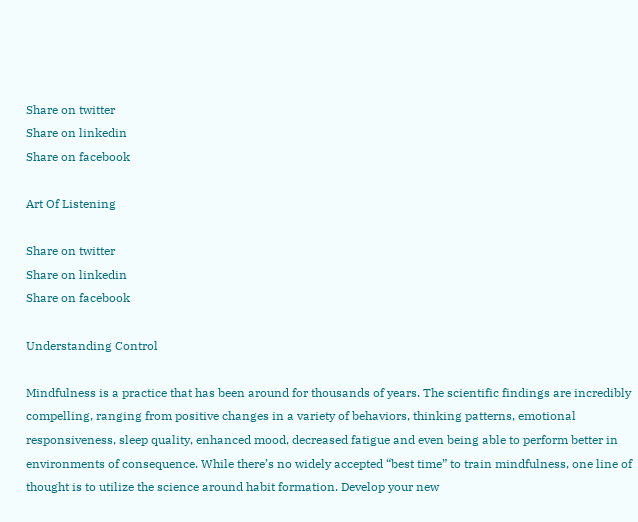Share on twitter
Share on linkedin
Share on facebook

Art Of Listening

Share on twitter
Share on linkedin
Share on facebook

Understanding Control

Mindfulness is a practice that has been around for thousands of years. The scientific findings are incredibly compelling, ranging from positive changes in a variety of behaviors, thinking patterns, emotional responsiveness, sleep quality, enhanced mood, decreased fatigue and even being able to perform better in environments of consequence. While there’s no widely accepted “best time” to train mindfulness, one line of thought is to utilize the science around habit formation. Develop your new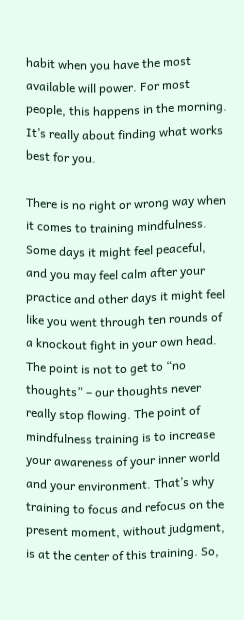habit when you have the most available will power. For most people, this happens in the morning. It’s really about finding what works best for you.

There is no right or wrong way when it comes to training mindfulness. Some days it might feel peaceful, and you may feel calm after your practice and other days it might feel like you went through ten rounds of a knockout fight in your own head. The point is not to get to “no thoughts” – our thoughts never really stop flowing. The point of mindfulness training is to increase your awareness of your inner world and your environment. That’s why training to focus and refocus on the present moment, without judgment, is at the center of this training. So,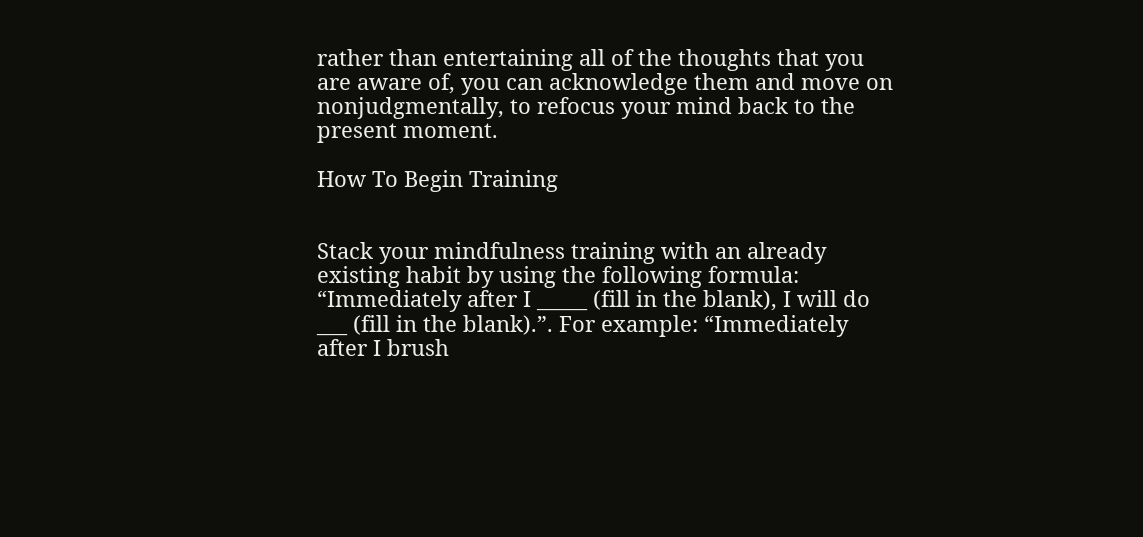rather than entertaining all of the thoughts that you are aware of, you can acknowledge them and move on nonjudgmentally, to refocus your mind back to the present moment.

How To Begin Training


Stack your mindfulness training with an already existing habit by using the following formula: “Immediately after I _____ (fill in the blank), I will do ___ (fill in the blank).”. For example: “Immediately after I brush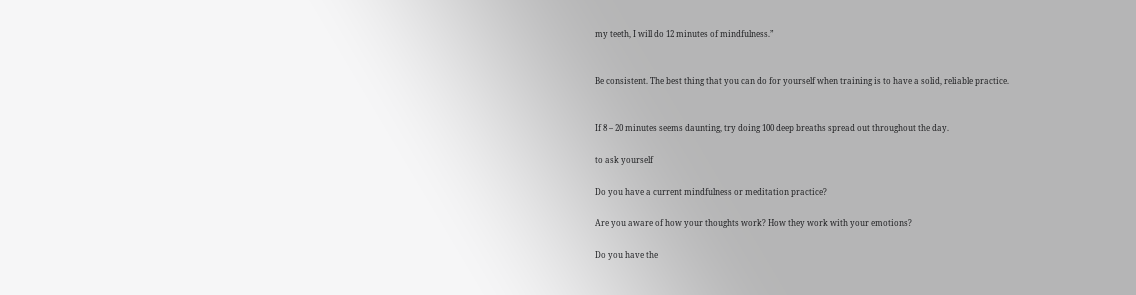my teeth, I will do 12 minutes of mindfulness.”


Be consistent. The best thing that you can do for yourself when training is to have a solid, reliable practice.


If 8 – 20 minutes seems daunting, try doing 100 deep breaths spread out throughout the day.

to ask yourself

Do you have a current mindfulness or meditation practice?

Are you aware of how your thoughts work? How they work with your emotions?

Do you have the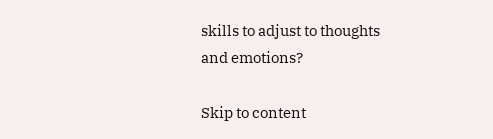skills to adjust to thoughts and emotions?

Skip to content